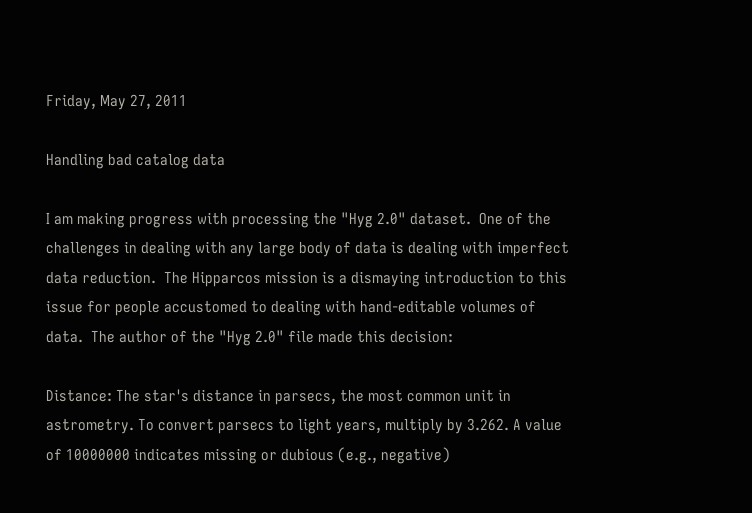Friday, May 27, 2011

Handling bad catalog data

I am making progress with processing the "Hyg 2.0" dataset.  One of the challenges in dealing with any large body of data is dealing with imperfect data reduction.  The Hipparcos mission is a dismaying introduction to this  issue for people accustomed to dealing with hand-editable volumes of data.  The author of the "Hyg 2.0" file made this decision:

Distance: The star's distance in parsecs, the most common unit in astrometry. To convert parsecs to light years, multiply by 3.262. A value of 10000000 indicates missing or dubious (e.g., negative)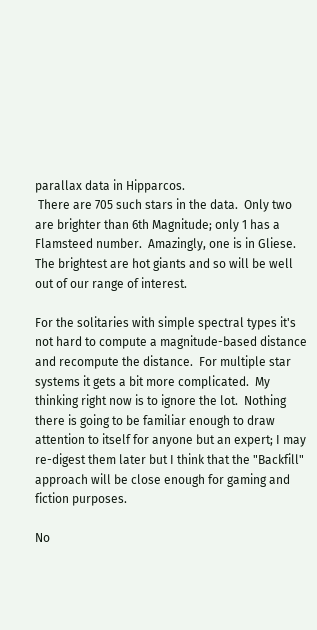parallax data in Hipparcos.
 There are 705 such stars in the data.  Only two are brighter than 6th Magnitude; only 1 has a Flamsteed number.  Amazingly, one is in Gliese.  The brightest are hot giants and so will be well out of our range of interest.

For the solitaries with simple spectral types it's not hard to compute a magnitude-based distance and recompute the distance.  For multiple star systems it gets a bit more complicated.  My thinking right now is to ignore the lot.  Nothing there is going to be familiar enough to draw attention to itself for anyone but an expert; I may re-digest them later but I think that the "Backfill" approach will be close enough for gaming and fiction purposes.

No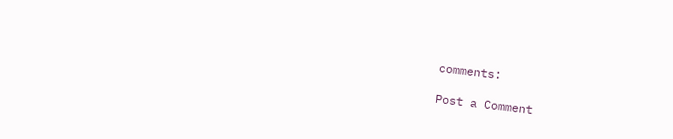comments:

Post a Comment